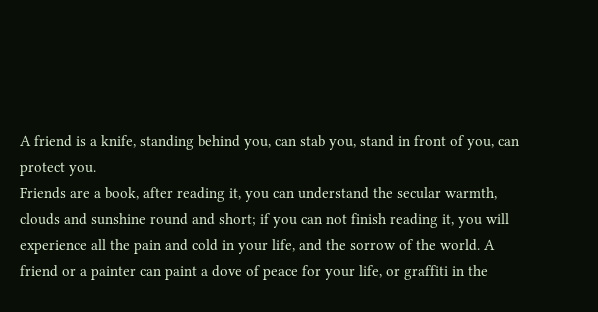A friend is a knife, standing behind you, can stab you, stand in front of you, can protect you.
Friends are a book, after reading it, you can understand the secular warmth, clouds and sunshine round and short; if you can not finish reading it, you will experience all the pain and cold in your life, and the sorrow of the world. A friend or a painter can paint a dove of peace for your life, or graffiti in the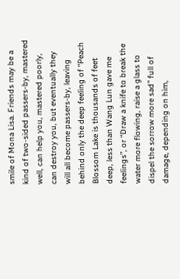smile of Mona Lisa. Friends may be a kind of two-sided passers-by, mastered well, can help you, mastered poorly, can destroy you, but eventually they will all become passers-by, leaving behind only the deep feeling of “Peach Blossom Lake is thousands of feet deep, less than Wang Lun gave me feelings”, or “Draw a knife to break the water more flowing, raise a glass to dispel the sorrow more sad” full of damage, depending on him,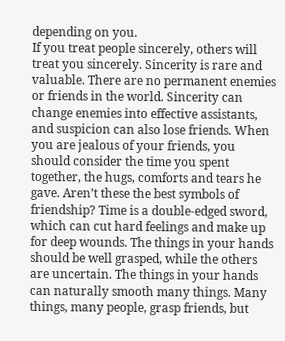depending on you.
If you treat people sincerely, others will treat you sincerely. Sincerity is rare and valuable. There are no permanent enemies or friends in the world. Sincerity can change enemies into effective assistants, and suspicion can also lose friends. When you are jealous of your friends, you should consider the time you spent together, the hugs, comforts and tears he gave. Aren’t these the best symbols of friendship? Time is a double-edged sword, which can cut hard feelings and make up for deep wounds. The things in your hands should be well grasped, while the others are uncertain. The things in your hands can naturally smooth many things. Many things, many people, grasp friends, but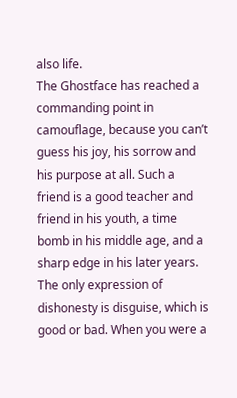also life.
The Ghostface has reached a commanding point in camouflage, because you can’t guess his joy, his sorrow and his purpose at all. Such a friend is a good teacher and friend in his youth, a time bomb in his middle age, and a sharp edge in his later years. The only expression of dishonesty is disguise, which is good or bad. When you were a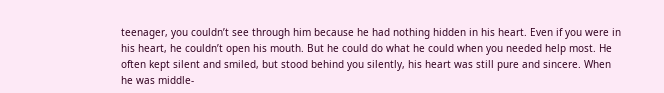teenager, you couldn’t see through him because he had nothing hidden in his heart. Even if you were in his heart, he couldn’t open his mouth. But he could do what he could when you needed help most. He often kept silent and smiled, but stood behind you silently, his heart was still pure and sincere. When he was middle-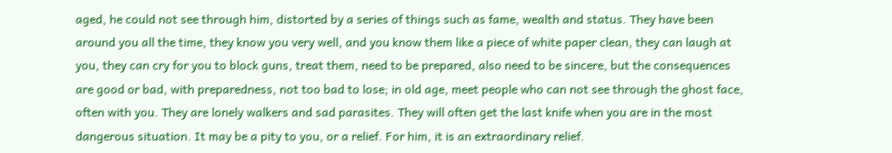aged, he could not see through him, distorted by a series of things such as fame, wealth and status. They have been around you all the time, they know you very well, and you know them like a piece of white paper clean, they can laugh at you, they can cry for you to block guns, treat them, need to be prepared, also need to be sincere, but the consequences are good or bad, with preparedness, not too bad to lose; in old age, meet people who can not see through the ghost face, often with you. They are lonely walkers and sad parasites. They will often get the last knife when you are in the most dangerous situation. It may be a pity to you, or a relief. For him, it is an extraordinary relief.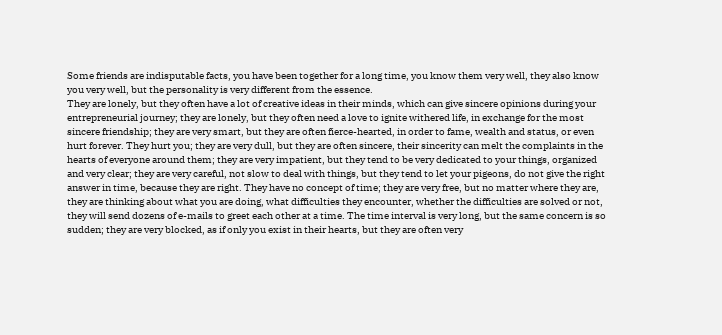Some friends are indisputable facts, you have been together for a long time, you know them very well, they also know you very well, but the personality is very different from the essence.
They are lonely, but they often have a lot of creative ideas in their minds, which can give sincere opinions during your entrepreneurial journey; they are lonely, but they often need a love to ignite withered life, in exchange for the most sincere friendship; they are very smart, but they are often fierce-hearted, in order to fame, wealth and status, or even hurt forever. They hurt you; they are very dull, but they are often sincere, their sincerity can melt the complaints in the hearts of everyone around them; they are very impatient, but they tend to be very dedicated to your things, organized and very clear; they are very careful, not slow to deal with things, but they tend to let your pigeons, do not give the right answer in time, because they are right. They have no concept of time; they are very free, but no matter where they are, they are thinking about what you are doing, what difficulties they encounter, whether the difficulties are solved or not, they will send dozens of e-mails to greet each other at a time. The time interval is very long, but the same concern is so sudden; they are very blocked, as if only you exist in their hearts, but they are often very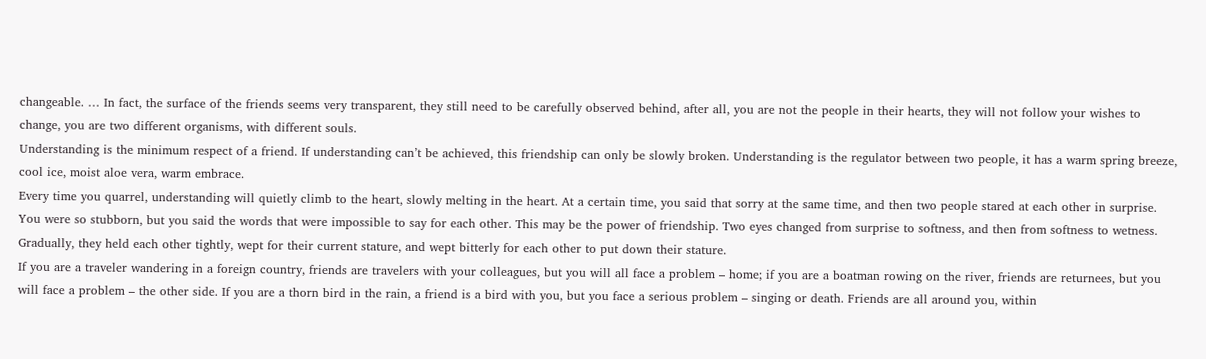changeable. … In fact, the surface of the friends seems very transparent, they still need to be carefully observed behind, after all, you are not the people in their hearts, they will not follow your wishes to change, you are two different organisms, with different souls.
Understanding is the minimum respect of a friend. If understanding can’t be achieved, this friendship can only be slowly broken. Understanding is the regulator between two people, it has a warm spring breeze, cool ice, moist aloe vera, warm embrace.
Every time you quarrel, understanding will quietly climb to the heart, slowly melting in the heart. At a certain time, you said that sorry at the same time, and then two people stared at each other in surprise. You were so stubborn, but you said the words that were impossible to say for each other. This may be the power of friendship. Two eyes changed from surprise to softness, and then from softness to wetness. Gradually, they held each other tightly, wept for their current stature, and wept bitterly for each other to put down their stature.
If you are a traveler wandering in a foreign country, friends are travelers with your colleagues, but you will all face a problem – home; if you are a boatman rowing on the river, friends are returnees, but you will face a problem – the other side. If you are a thorn bird in the rain, a friend is a bird with you, but you face a serious problem – singing or death. Friends are all around you, within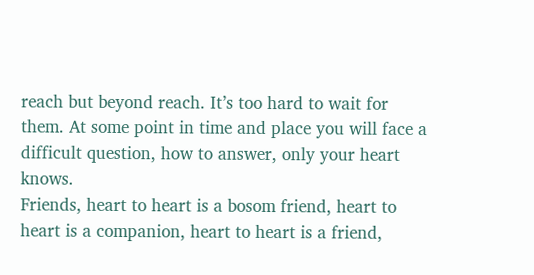reach but beyond reach. It’s too hard to wait for them. At some point in time and place you will face a difficult question, how to answer, only your heart knows.
Friends, heart to heart is a bosom friend, heart to heart is a companion, heart to heart is a friend,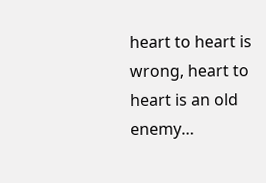heart to heart is wrong, heart to heart is an old enemy…